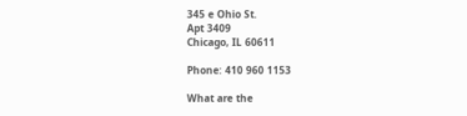345 e Ohio St.
Apt 3409
Chicago, IL 60611

Phone: 410 960 1153

What are the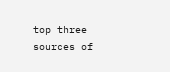top three sources of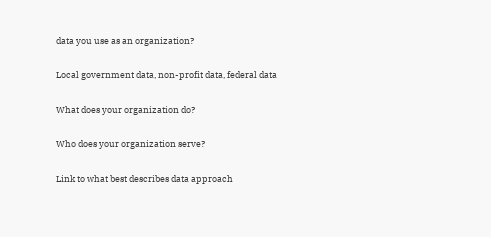data you use as an organization?

Local government data, non-profit data, federal data

What does your organization do?

Who does your organization serve?

Link to what best describes data approach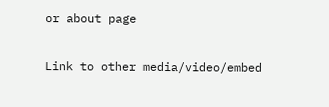or about page

Link to other media/video/embed